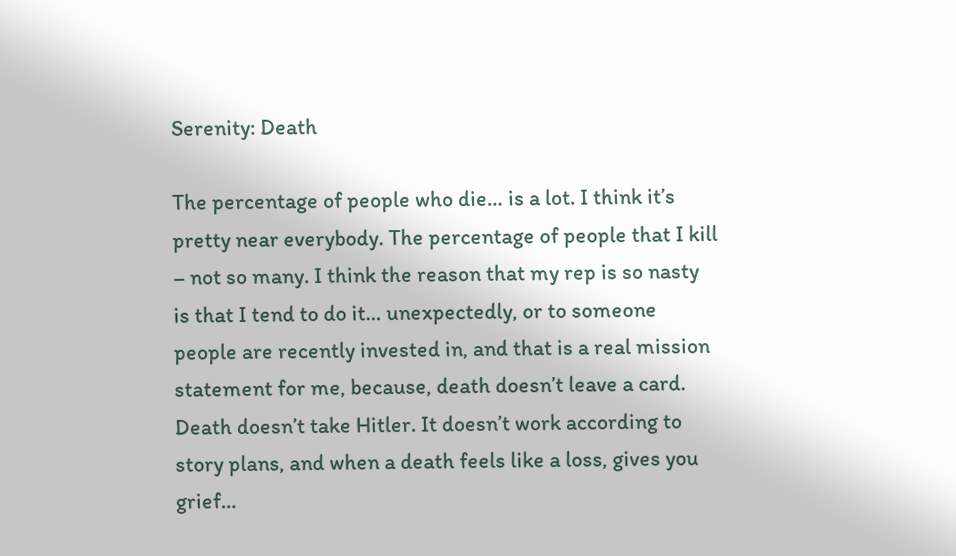Serenity: Death

The percentage of people who die… is a lot. I think it’s pretty near everybody. The percentage of people that I kill – not so many. I think the reason that my rep is so nasty is that I tend to do it… unexpectedly, or to someone people are recently invested in, and that is a real mission statement for me, because, death doesn’t leave a card. Death doesn’t take Hitler. It doesn’t work according to story plans, and when a death feels like a loss, gives you grief…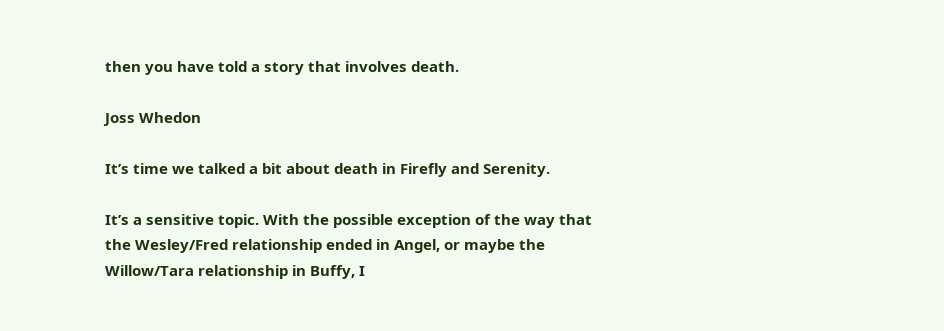then you have told a story that involves death.

Joss Whedon

It’s time we talked a bit about death in Firefly and Serenity.

It’s a sensitive topic. With the possible exception of the way that the Wesley/Fred relationship ended in Angel, or maybe the Willow/Tara relationship in Buffy, I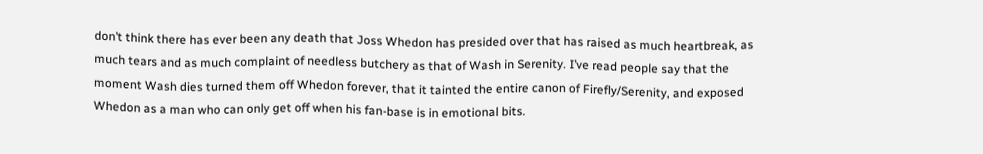don’t think there has ever been any death that Joss Whedon has presided over that has raised as much heartbreak, as much tears and as much complaint of needless butchery as that of Wash in Serenity. I’ve read people say that the moment Wash dies turned them off Whedon forever, that it tainted the entire canon of Firefly/Serenity, and exposed Whedon as a man who can only get off when his fan-base is in emotional bits.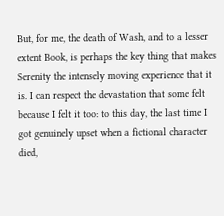But, for me, the death of Wash, and to a lesser extent Book, is perhaps the key thing that makes Serenity the intensely moving experience that it is. I can respect the devastation that some felt because I felt it too: to this day, the last time I got genuinely upset when a fictional character died,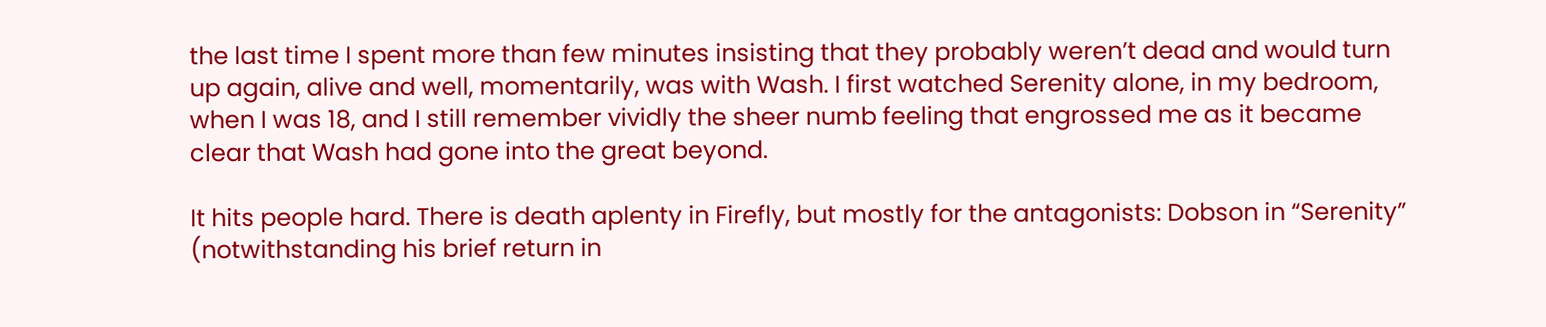the last time I spent more than few minutes insisting that they probably weren’t dead and would turn up again, alive and well, momentarily, was with Wash. I first watched Serenity alone, in my bedroom, when I was 18, and I still remember vividly the sheer numb feeling that engrossed me as it became clear that Wash had gone into the great beyond.

It hits people hard. There is death aplenty in Firefly, but mostly for the antagonists: Dobson in “Serenity” (notwithstanding his brief return in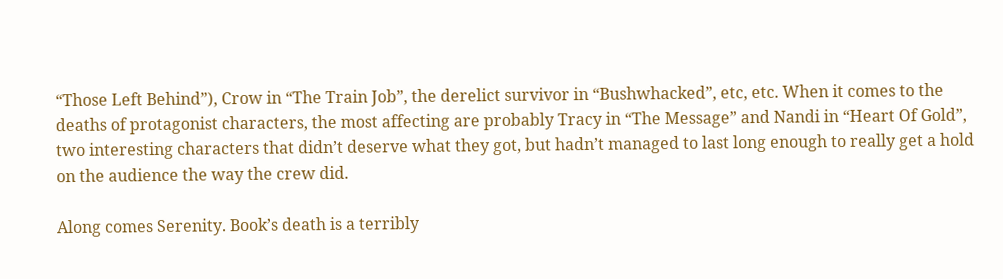“Those Left Behind”), Crow in “The Train Job”, the derelict survivor in “Bushwhacked”, etc, etc. When it comes to the deaths of protagonist characters, the most affecting are probably Tracy in “The Message” and Nandi in “Heart Of Gold”, two interesting characters that didn’t deserve what they got, but hadn’t managed to last long enough to really get a hold on the audience the way the crew did.

Along comes Serenity. Book’s death is a terribly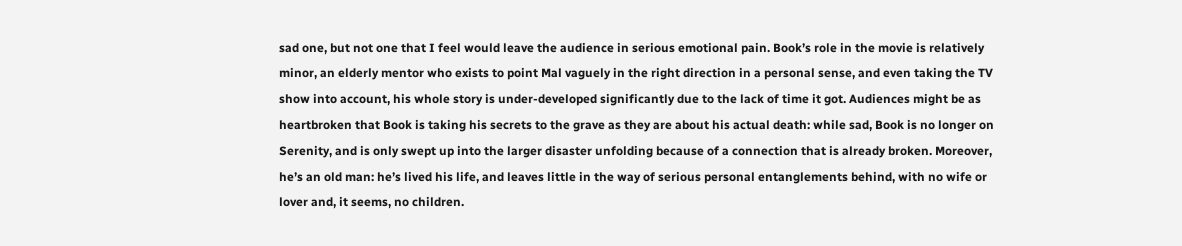sad one, but not one that I feel would leave the audience in serious emotional pain. Book’s role in the movie is relatively minor, an elderly mentor who exists to point Mal vaguely in the right direction in a personal sense, and even taking the TV show into account, his whole story is under-developed significantly due to the lack of time it got. Audiences might be as heartbroken that Book is taking his secrets to the grave as they are about his actual death: while sad, Book is no longer on Serenity, and is only swept up into the larger disaster unfolding because of a connection that is already broken. Moreover, he’s an old man: he’s lived his life, and leaves little in the way of serious personal entanglements behind, with no wife or lover and, it seems, no children.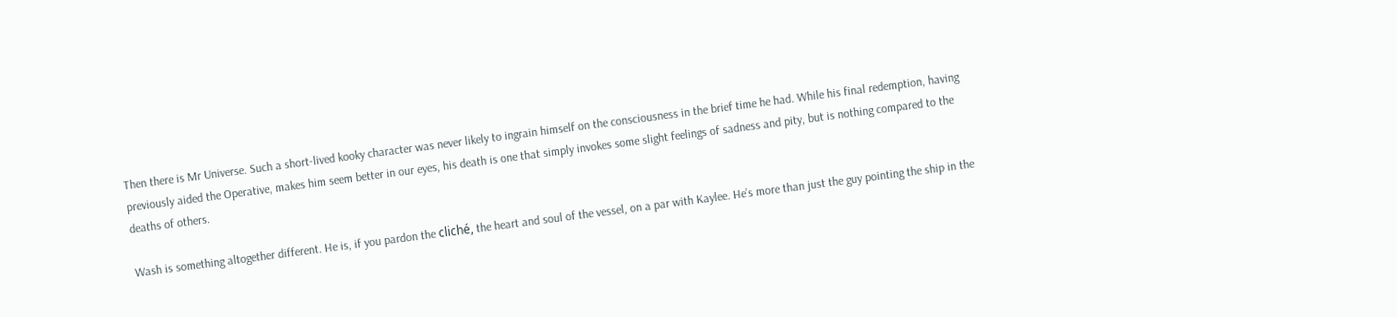Then there is Mr Universe. Such a short-lived kooky character was never likely to ingrain himself on the consciousness in the brief time he had. While his final redemption, having previously aided the Operative, makes him seem better in our eyes, his death is one that simply invokes some slight feelings of sadness and pity, but is nothing compared to the deaths of others.

Wash is something altogether different. He is, if you pardon the cliché, the heart and soul of the vessel, on a par with Kaylee. He’s more than just the guy pointing the ship in the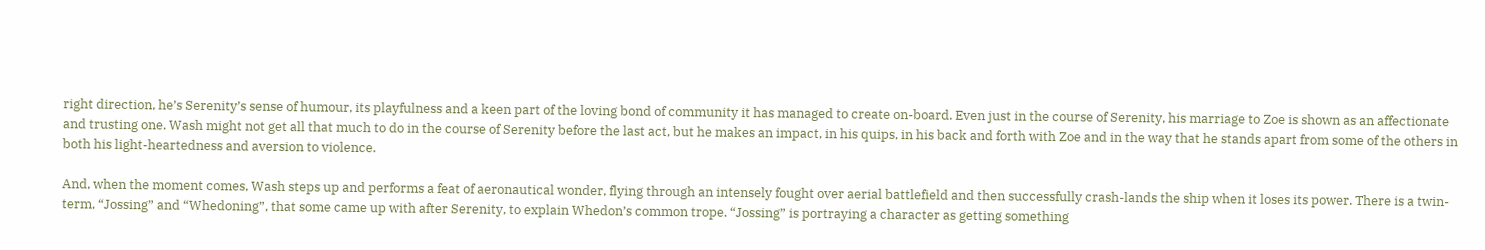right direction, he’s Serenity’s sense of humour, its playfulness and a keen part of the loving bond of community it has managed to create on-board. Even just in the course of Serenity, his marriage to Zoe is shown as an affectionate and trusting one. Wash might not get all that much to do in the course of Serenity before the last act, but he makes an impact, in his quips, in his back and forth with Zoe and in the way that he stands apart from some of the others in both his light-heartedness and aversion to violence.

And, when the moment comes, Wash steps up and performs a feat of aeronautical wonder, flying through an intensely fought over aerial battlefield and then successfully crash-lands the ship when it loses its power. There is a twin-term, “Jossing” and “Whedoning”, that some came up with after Serenity, to explain Whedon’s common trope. “Jossing” is portraying a character as getting something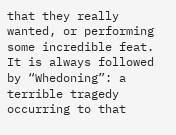that they really wanted, or performing some incredible feat. It is always followed by “Whedoning”: a terrible tragedy occurring to that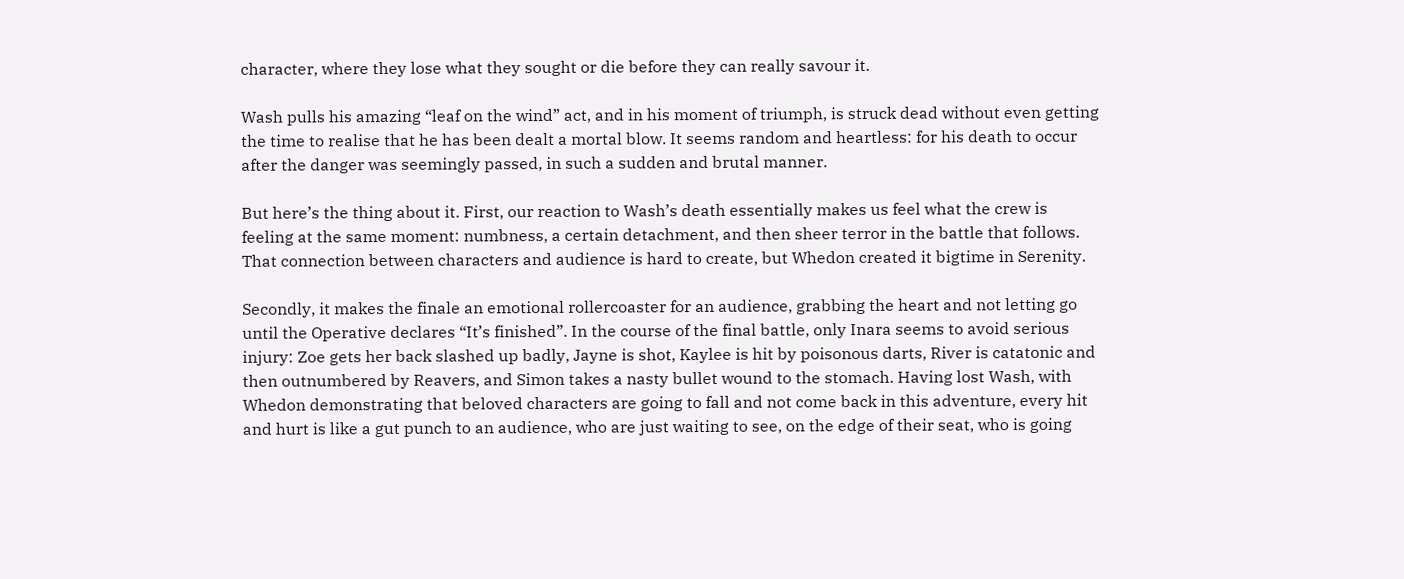character, where they lose what they sought or die before they can really savour it.

Wash pulls his amazing “leaf on the wind” act, and in his moment of triumph, is struck dead without even getting the time to realise that he has been dealt a mortal blow. It seems random and heartless: for his death to occur after the danger was seemingly passed, in such a sudden and brutal manner.

But here’s the thing about it. First, our reaction to Wash’s death essentially makes us feel what the crew is feeling at the same moment: numbness, a certain detachment, and then sheer terror in the battle that follows. That connection between characters and audience is hard to create, but Whedon created it bigtime in Serenity.

Secondly, it makes the finale an emotional rollercoaster for an audience, grabbing the heart and not letting go until the Operative declares “It’s finished”. In the course of the final battle, only Inara seems to avoid serious injury: Zoe gets her back slashed up badly, Jayne is shot, Kaylee is hit by poisonous darts, River is catatonic and then outnumbered by Reavers, and Simon takes a nasty bullet wound to the stomach. Having lost Wash, with Whedon demonstrating that beloved characters are going to fall and not come back in this adventure, every hit and hurt is like a gut punch to an audience, who are just waiting to see, on the edge of their seat, who is going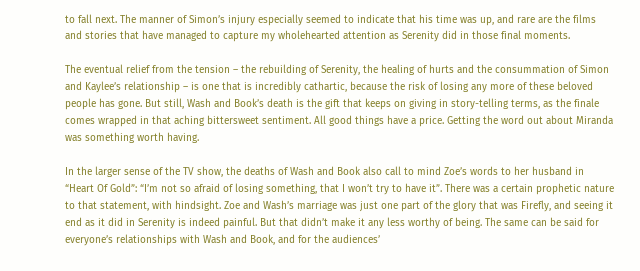to fall next. The manner of Simon’s injury especially seemed to indicate that his time was up, and rare are the films and stories that have managed to capture my wholehearted attention as Serenity did in those final moments.

The eventual relief from the tension – the rebuilding of Serenity, the healing of hurts and the consummation of Simon and Kaylee’s relationship – is one that is incredibly cathartic, because the risk of losing any more of these beloved people has gone. But still, Wash and Book’s death is the gift that keeps on giving in story-telling terms, as the finale comes wrapped in that aching bittersweet sentiment. All good things have a price. Getting the word out about Miranda was something worth having.

In the larger sense of the TV show, the deaths of Wash and Book also call to mind Zoe’s words to her husband in “Heart Of Gold”: “I’m not so afraid of losing something, that I won’t try to have it”. There was a certain prophetic nature to that statement, with hindsight. Zoe and Wash’s marriage was just one part of the glory that was Firefly, and seeing it end as it did in Serenity is indeed painful. But that didn’t make it any less worthy of being. The same can be said for everyone’s relationships with Wash and Book, and for the audiences’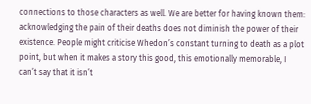connections to those characters as well. We are better for having known them: acknowledging the pain of their deaths does not diminish the power of their existence. People might criticise Whedon’s constant turning to death as a plot point, but when it makes a story this good, this emotionally memorable, I can’t say that it isn’t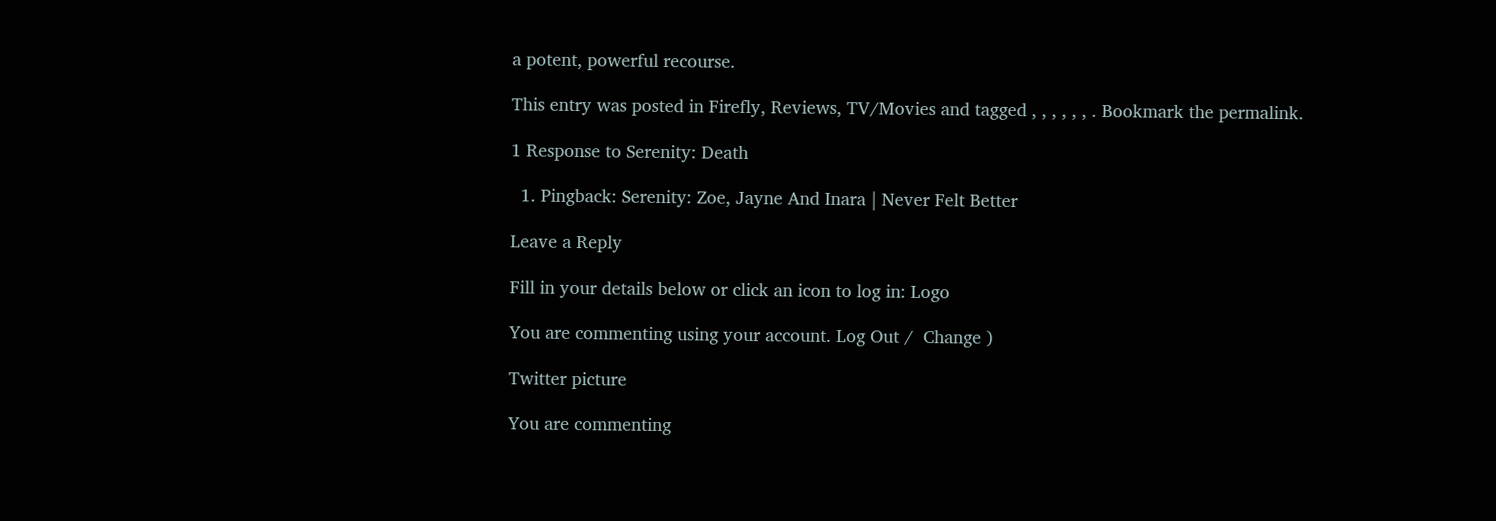a potent, powerful recourse.

This entry was posted in Firefly, Reviews, TV/Movies and tagged , , , , , , . Bookmark the permalink.

1 Response to Serenity: Death

  1. Pingback: Serenity: Zoe, Jayne And Inara | Never Felt Better

Leave a Reply

Fill in your details below or click an icon to log in: Logo

You are commenting using your account. Log Out /  Change )

Twitter picture

You are commenting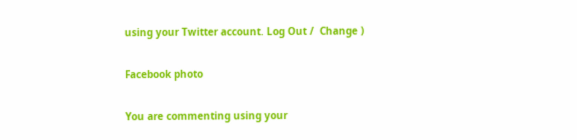using your Twitter account. Log Out /  Change )

Facebook photo

You are commenting using your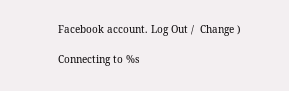Facebook account. Log Out /  Change )

Connecting to %s